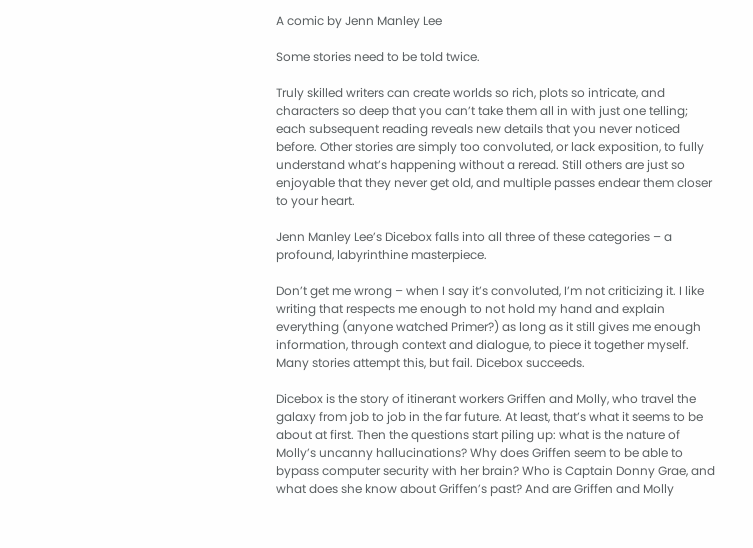A comic by Jenn Manley Lee

Some stories need to be told twice.

Truly skilled writers can create worlds so rich, plots so intricate, and characters so deep that you can’t take them all in with just one telling; each subsequent reading reveals new details that you never noticed before. Other stories are simply too convoluted, or lack exposition, to fully understand what’s happening without a reread. Still others are just so enjoyable that they never get old, and multiple passes endear them closer to your heart.

Jenn Manley Lee’s Dicebox falls into all three of these categories – a profound, labyrinthine masterpiece.

Don’t get me wrong – when I say it’s convoluted, I’m not criticizing it. I like writing that respects me enough to not hold my hand and explain everything (anyone watched Primer?) as long as it still gives me enough information, through context and dialogue, to piece it together myself. Many stories attempt this, but fail. Dicebox succeeds.

Dicebox is the story of itinerant workers Griffen and Molly, who travel the galaxy from job to job in the far future. At least, that’s what it seems to be about at first. Then the questions start piling up: what is the nature of Molly’s uncanny hallucinations? Why does Griffen seem to be able to bypass computer security with her brain? Who is Captain Donny Grae, and what does she know about Griffen’s past? And are Griffen and Molly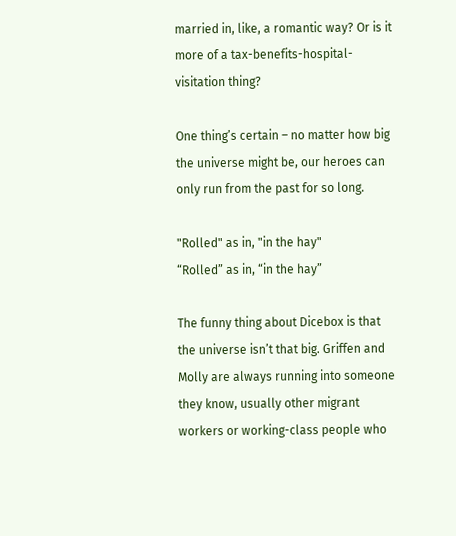married in, like, a romantic way? Or is it more of a tax-benefits-hospital-visitation thing?

One thing’s certain – no matter how big the universe might be, our heroes can only run from the past for so long.

"Rolled" as in, "in the hay"
“Rolled” as in, “in the hay”

The funny thing about Dicebox is that the universe isn’t that big. Griffen and Molly are always running into someone they know, usually other migrant workers or working-class people who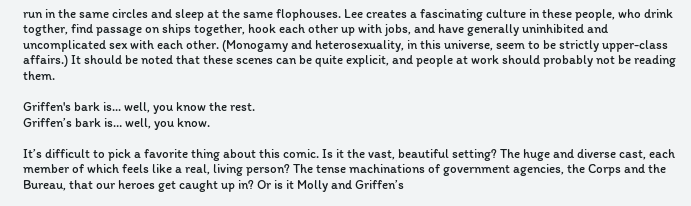run in the same circles and sleep at the same flophouses. Lee creates a fascinating culture in these people, who drink togther, find passage on ships together, hook each other up with jobs, and have generally uninhibited and uncomplicated sex with each other. (Monogamy and heterosexuality, in this universe, seem to be strictly upper-class affairs.) It should be noted that these scenes can be quite explicit, and people at work should probably not be reading them.

Griffen's bark is... well, you know the rest.
Griffen’s bark is… well, you know.

It’s difficult to pick a favorite thing about this comic. Is it the vast, beautiful setting? The huge and diverse cast, each member of which feels like a real, living person? The tense machinations of government agencies, the Corps and the Bureau, that our heroes get caught up in? Or is it Molly and Griffen’s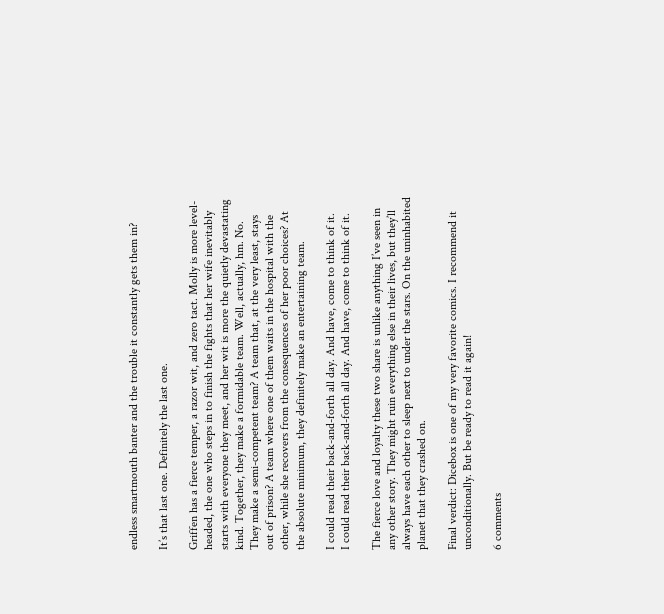endless smartmouth banter and the trouble it constantly gets them in?

It’s that last one. Definitely the last one.

Griffen has a fierce temper, a razor wit, and zero tact. Molly is more level-headed, the one who steps in to finish the fights that her wife inevitably starts with everyone they meet, and her wit is more the quietly devastating kind. Together, they make a formidable team. Well, actually, hm. No. They make a semi-competent team? A team that, at the very least, stays out of prison? A team where one of them waits in the hospital with the other, while she recovers from the consequences of her poor choices? At the absolute minimum, they definitely make an entertaining team.

I could read their back-and-forth all day. And have, come to think of it.
I could read their back-and-forth all day. And have, come to think of it.

The fierce love and loyalty these two share is unlike anything I’ve seen in any other story. They might ruin everything else in their lives, but they’ll always have each other to sleep next to under the stars. On the uninhabited planet that they crashed on.

Final verdict: Dicebox is one of my very favorite comics. I recommend it unconditionally. But be ready to read it again!

6 comments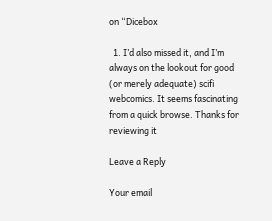on “Dicebox

  1. I’d also missed it, and I’m always on the lookout for good (or merely adequate) scifi webcomics. It seems fascinating from a quick browse. Thanks for reviewing it

Leave a Reply

Your email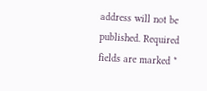address will not be published. Required fields are marked *